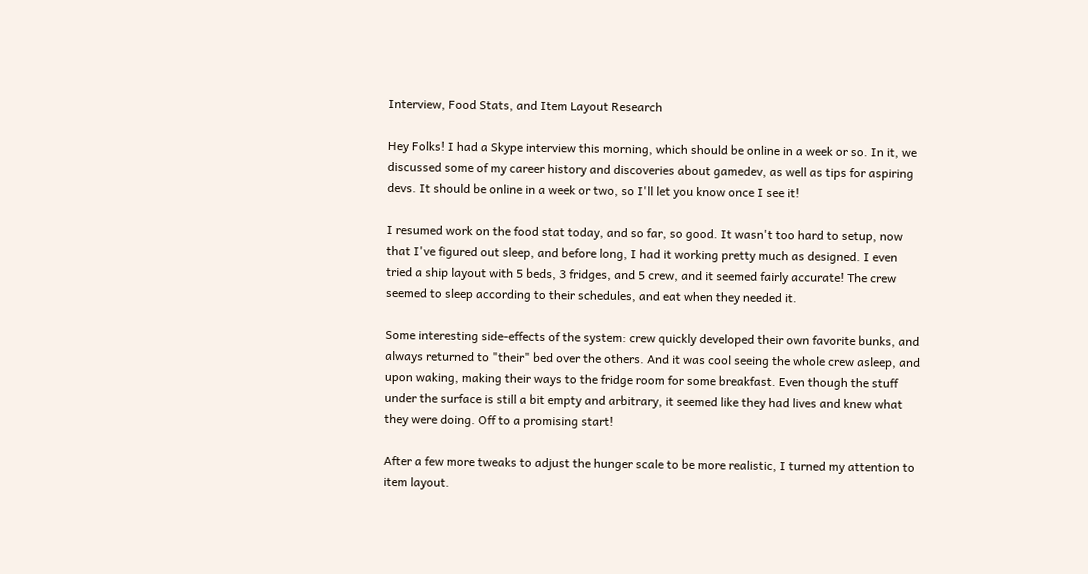Interview, Food Stats, and Item Layout Research

Hey Folks! I had a Skype interview this morning, which should be online in a week or so. In it, we discussed some of my career history and discoveries about gamedev, as well as tips for aspiring devs. It should be online in a week or two, so I'll let you know once I see it!

I resumed work on the food stat today, and so far, so good. It wasn't too hard to setup, now that I've figured out sleep, and before long, I had it working pretty much as designed. I even tried a ship layout with 5 beds, 3 fridges, and 5 crew, and it seemed fairly accurate! The crew seemed to sleep according to their schedules, and eat when they needed it.

Some interesting side-effects of the system: crew quickly developed their own favorite bunks, and always returned to "their" bed over the others. And it was cool seeing the whole crew asleep, and upon waking, making their ways to the fridge room for some breakfast. Even though the stuff under the surface is still a bit empty and arbitrary, it seemed like they had lives and knew what they were doing. Off to a promising start!

After a few more tweaks to adjust the hunger scale to be more realistic, I turned my attention to item layout.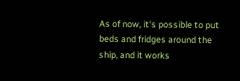As of now, it's possible to put beds and fridges around the ship, and it works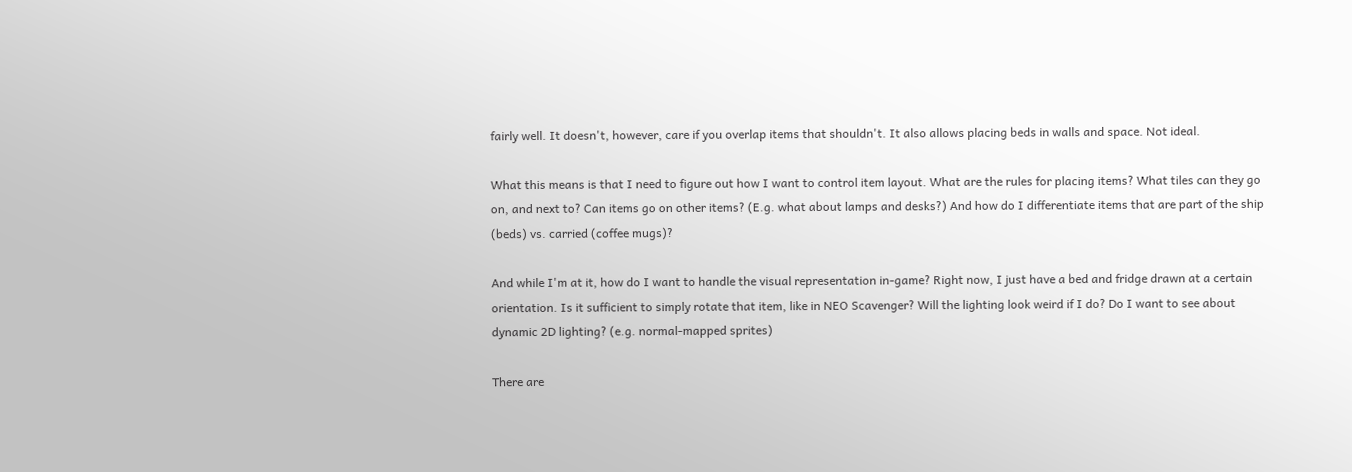fairly well. It doesn't, however, care if you overlap items that shouldn't. It also allows placing beds in walls and space. Not ideal.

What this means is that I need to figure out how I want to control item layout. What are the rules for placing items? What tiles can they go on, and next to? Can items go on other items? (E.g. what about lamps and desks?) And how do I differentiate items that are part of the ship (beds) vs. carried (coffee mugs)?

And while I'm at it, how do I want to handle the visual representation in-game? Right now, I just have a bed and fridge drawn at a certain orientation. Is it sufficient to simply rotate that item, like in NEO Scavenger? Will the lighting look weird if I do? Do I want to see about dynamic 2D lighting? (e.g. normal-mapped sprites)

There are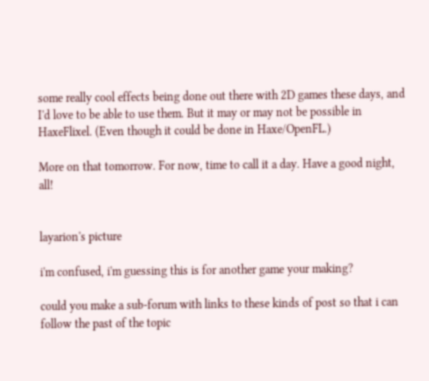some really cool effects being done out there with 2D games these days, and I'd love to be able to use them. But it may or may not be possible in HaxeFlixel. (Even though it could be done in Haxe/OpenFL.)

More on that tomorrow. For now, time to call it a day. Have a good night, all!


layarion's picture

i'm confused, i'm guessing this is for another game your making?

could you make a sub-forum with links to these kinds of post so that i can follow the past of the topic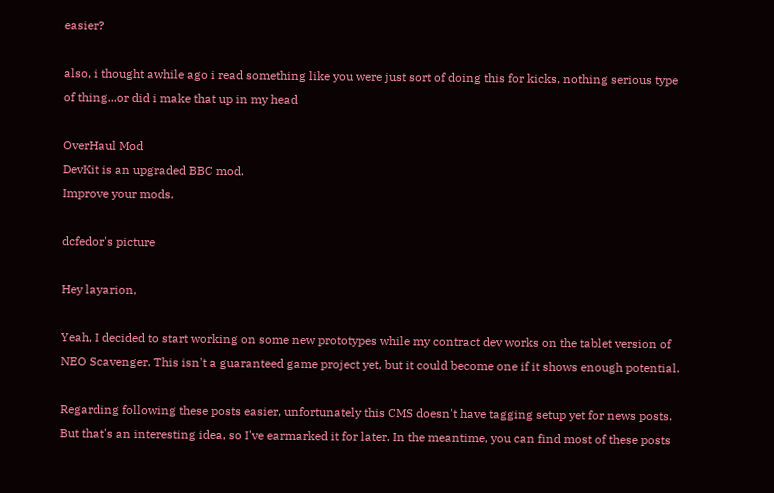easier?

also, i thought awhile ago i read something like you were just sort of doing this for kicks, nothing serious type of thing...or did i make that up in my head

OverHaul Mod
DevKit is an upgraded BBC mod.
Improve your mods.

dcfedor's picture

Hey layarion,

Yeah, I decided to start working on some new prototypes while my contract dev works on the tablet version of NEO Scavenger. This isn't a guaranteed game project yet, but it could become one if it shows enough potential.

Regarding following these posts easier, unfortunately this CMS doesn't have tagging setup yet for news posts. But that's an interesting idea, so I've earmarked it for later. In the meantime, you can find most of these posts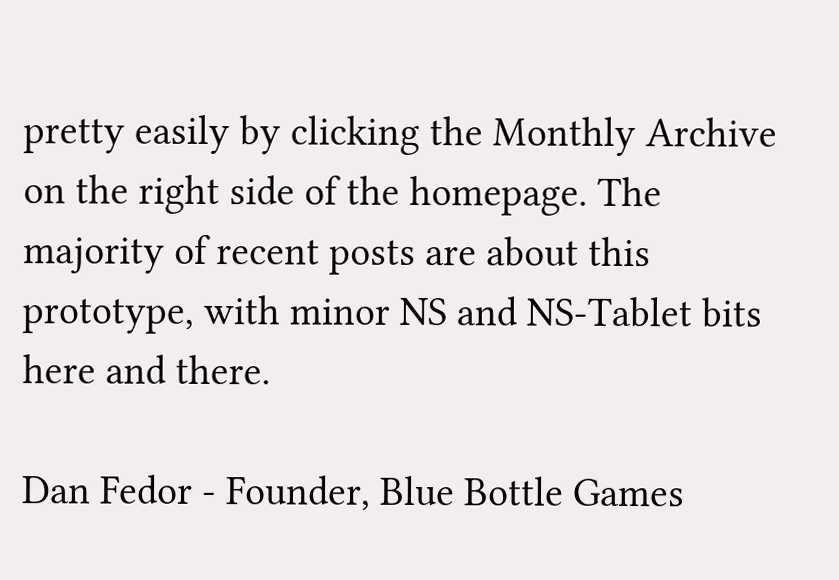pretty easily by clicking the Monthly Archive on the right side of the homepage. The majority of recent posts are about this prototype, with minor NS and NS-Tablet bits here and there.

Dan Fedor - Founder, Blue Bottle Games